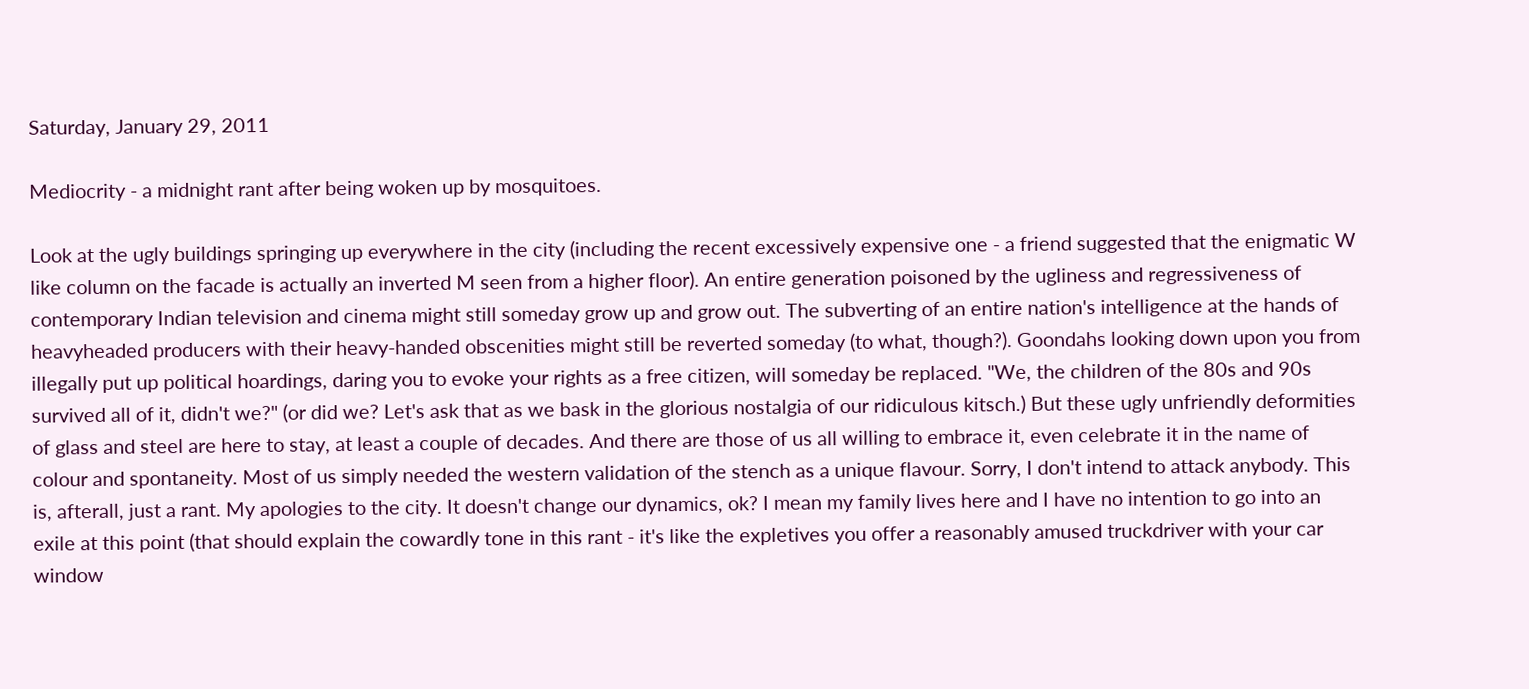Saturday, January 29, 2011

Mediocrity - a midnight rant after being woken up by mosquitoes.

Look at the ugly buildings springing up everywhere in the city (including the recent excessively expensive one - a friend suggested that the enigmatic W like column on the facade is actually an inverted M seen from a higher floor). An entire generation poisoned by the ugliness and regressiveness of contemporary Indian television and cinema might still someday grow up and grow out. The subverting of an entire nation's intelligence at the hands of heavyheaded producers with their heavy-handed obscenities might still be reverted someday (to what, though?). Goondahs looking down upon you from illegally put up political hoardings, daring you to evoke your rights as a free citizen, will someday be replaced. "We, the children of the 80s and 90s survived all of it, didn't we?" (or did we? Let's ask that as we bask in the glorious nostalgia of our ridiculous kitsch.) But these ugly unfriendly deformities of glass and steel are here to stay, at least a couple of decades. And there are those of us all willing to embrace it, even celebrate it in the name of colour and spontaneity. Most of us simply needed the western validation of the stench as a unique flavour. Sorry, I don't intend to attack anybody. This is, afterall, just a rant. My apologies to the city. It doesn't change our dynamics, ok? I mean my family lives here and I have no intention to go into an exile at this point (that should explain the cowardly tone in this rant - it's like the expletives you offer a reasonably amused truckdriver with your car window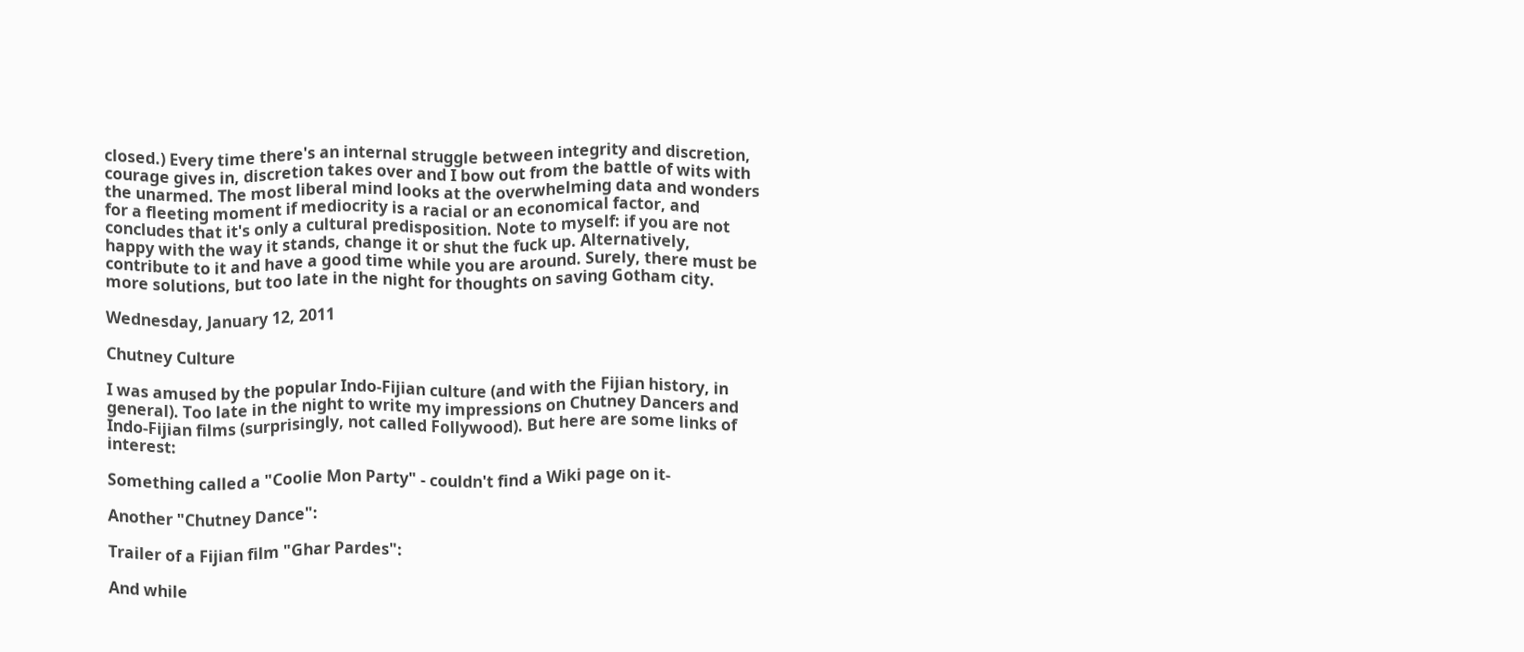closed.) Every time there's an internal struggle between integrity and discretion, courage gives in, discretion takes over and I bow out from the battle of wits with the unarmed. The most liberal mind looks at the overwhelming data and wonders for a fleeting moment if mediocrity is a racial or an economical factor, and concludes that it's only a cultural predisposition. Note to myself: if you are not happy with the way it stands, change it or shut the fuck up. Alternatively, contribute to it and have a good time while you are around. Surely, there must be more solutions, but too late in the night for thoughts on saving Gotham city.

Wednesday, January 12, 2011

Chutney Culture

I was amused by the popular Indo-Fijian culture (and with the Fijian history, in general). Too late in the night to write my impressions on Chutney Dancers and Indo-Fijian films (surprisingly, not called Follywood). But here are some links of interest:

Something called a "Coolie Mon Party" - couldn't find a Wiki page on it-

Another "Chutney Dance":

Trailer of a Fijian film "Ghar Pardes":

And while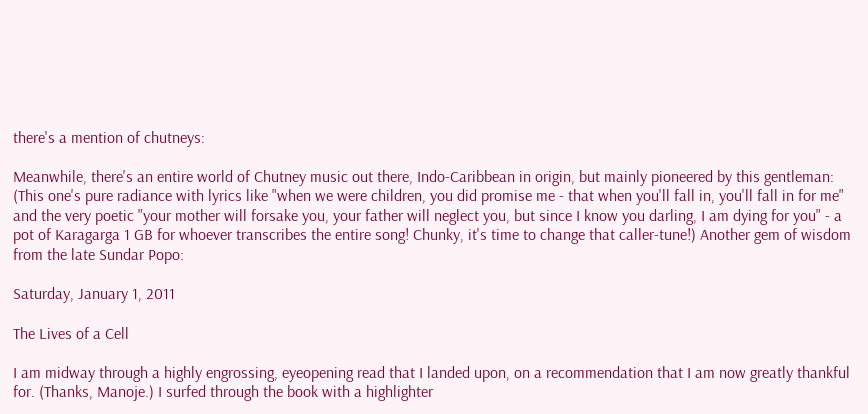there's a mention of chutneys:

Meanwhile, there's an entire world of Chutney music out there, Indo-Caribbean in origin, but mainly pioneered by this gentleman: (This one's pure radiance with lyrics like "when we were children, you did promise me - that when you'll fall in, you'll fall in for me" and the very poetic "your mother will forsake you, your father will neglect you, but since I know you darling, I am dying for you" - a pot of Karagarga 1 GB for whoever transcribes the entire song! Chunky, it's time to change that caller-tune!) Another gem of wisdom from the late Sundar Popo:

Saturday, January 1, 2011

The Lives of a Cell

I am midway through a highly engrossing, eyeopening read that I landed upon, on a recommendation that I am now greatly thankful for. (Thanks, Manoje.) I surfed through the book with a highlighter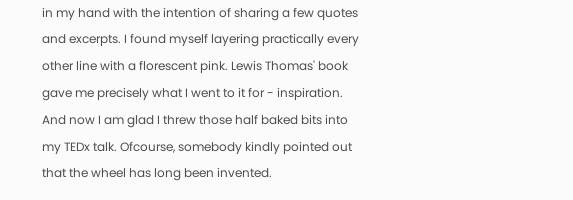in my hand with the intention of sharing a few quotes and excerpts. I found myself layering practically every other line with a florescent pink. Lewis Thomas' book gave me precisely what I went to it for - inspiration. And now I am glad I threw those half baked bits into my TEDx talk. Ofcourse, somebody kindly pointed out that the wheel has long been invented.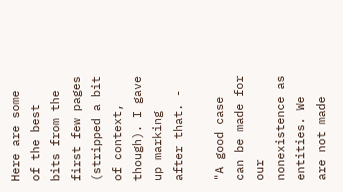Here are some of the best bits from the first few pages (stripped a bit of context, though). I gave up marking after that. -

"A good case can be made for our nonexistence as entities. We are not made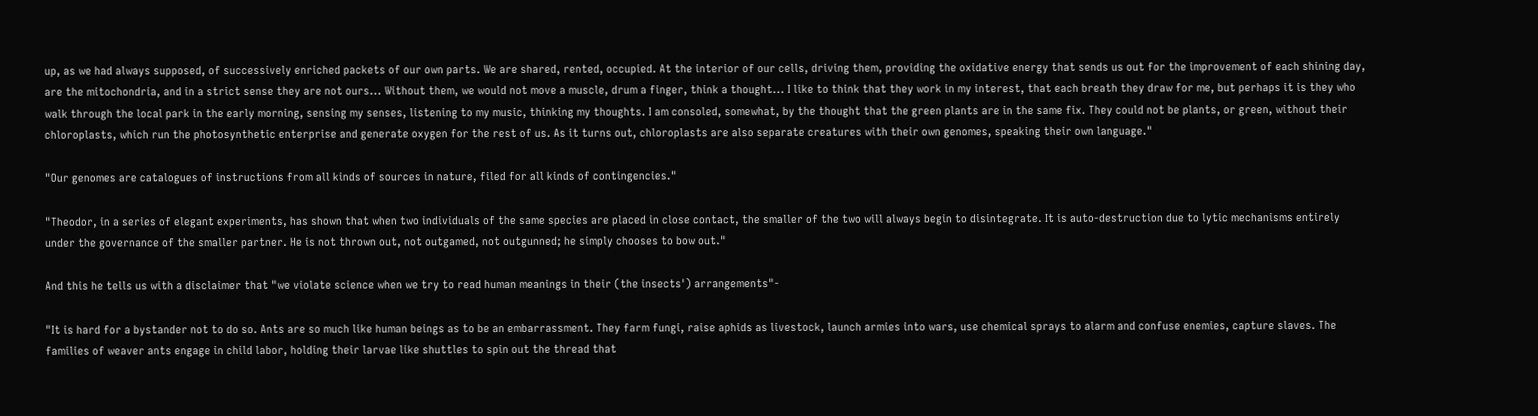up, as we had always supposed, of successively enriched packets of our own parts. We are shared, rented, occupied. At the interior of our cells, driving them, providing the oxidative energy that sends us out for the improvement of each shining day, are the mitochondria, and in a strict sense they are not ours... Without them, we would not move a muscle, drum a finger, think a thought... I like to think that they work in my interest, that each breath they draw for me, but perhaps it is they who walk through the local park in the early morning, sensing my senses, listening to my music, thinking my thoughts. I am consoled, somewhat, by the thought that the green plants are in the same fix. They could not be plants, or green, without their chloroplasts, which run the photosynthetic enterprise and generate oxygen for the rest of us. As it turns out, chloroplasts are also separate creatures with their own genomes, speaking their own language."

"Our genomes are catalogues of instructions from all kinds of sources in nature, filed for all kinds of contingencies."

"Theodor, in a series of elegant experiments, has shown that when two individuals of the same species are placed in close contact, the smaller of the two will always begin to disintegrate. It is auto-destruction due to lytic mechanisms entirely under the governance of the smaller partner. He is not thrown out, not outgamed, not outgunned; he simply chooses to bow out."

And this he tells us with a disclaimer that "we violate science when we try to read human meanings in their (the insects') arrangements"-

"It is hard for a bystander not to do so. Ants are so much like human beings as to be an embarrassment. They farm fungi, raise aphids as livestock, launch armies into wars, use chemical sprays to alarm and confuse enemies, capture slaves. The families of weaver ants engage in child labor, holding their larvae like shuttles to spin out the thread that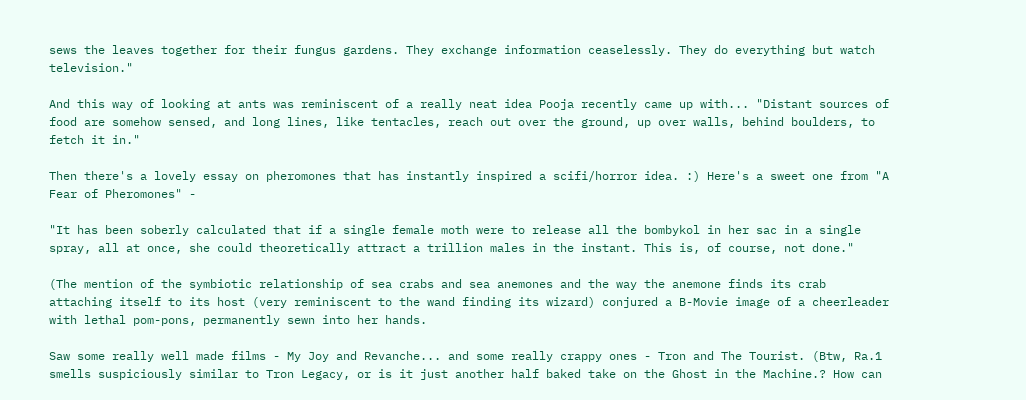sews the leaves together for their fungus gardens. They exchange information ceaselessly. They do everything but watch television."

And this way of looking at ants was reminiscent of a really neat idea Pooja recently came up with... "Distant sources of food are somehow sensed, and long lines, like tentacles, reach out over the ground, up over walls, behind boulders, to fetch it in."

Then there's a lovely essay on pheromones that has instantly inspired a scifi/horror idea. :) Here's a sweet one from "A Fear of Pheromones" -

"It has been soberly calculated that if a single female moth were to release all the bombykol in her sac in a single spray, all at once, she could theoretically attract a trillion males in the instant. This is, of course, not done."

(The mention of the symbiotic relationship of sea crabs and sea anemones and the way the anemone finds its crab attaching itself to its host (very reminiscent to the wand finding its wizard) conjured a B-Movie image of a cheerleader with lethal pom-pons, permanently sewn into her hands.

Saw some really well made films - My Joy and Revanche... and some really crappy ones - Tron and The Tourist. (Btw, Ra.1 smells suspiciously similar to Tron Legacy, or is it just another half baked take on the Ghost in the Machine.? How can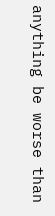anything be worse than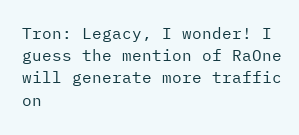Tron: Legacy, I wonder! I guess the mention of RaOne will generate more traffic on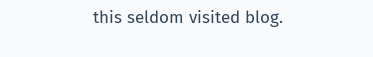this seldom visited blog.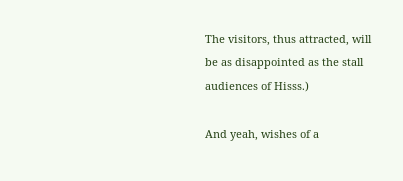The visitors, thus attracted, will be as disappointed as the stall audiences of Hisss.)

And yeah, wishes of a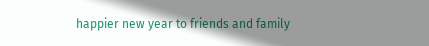happier new year to friends and family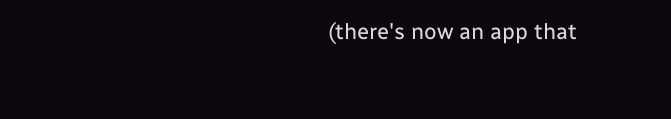(there's now an app that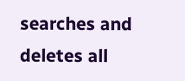searches and deletes all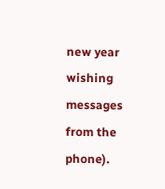new year wishing messages from the phone).